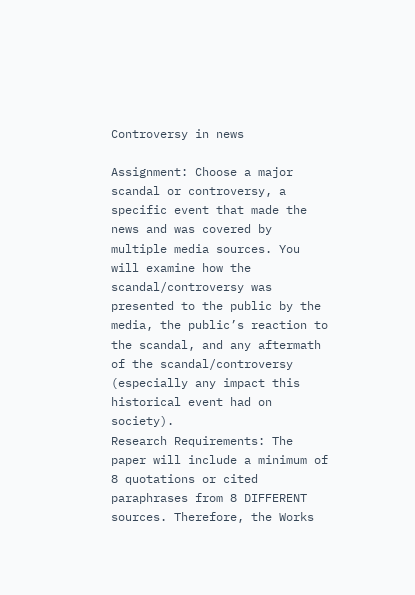Controversy in news

Assignment: Choose a major scandal or controversy, a specific event that made the news and was covered by multiple media sources. You will examine how the scandal/controversy was presented to the public by the media, the public’s reaction to the scandal, and any aftermath of the scandal/controversy (especially any impact this historical event had on society).
Research Requirements: The paper will include a minimum of 8 quotations or cited paraphrases from 8 DIFFERENT sources. Therefore, the Works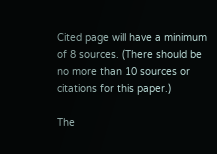Cited page will have a minimum of 8 sources. (There should be no more than 10 sources or citations for this paper.)

The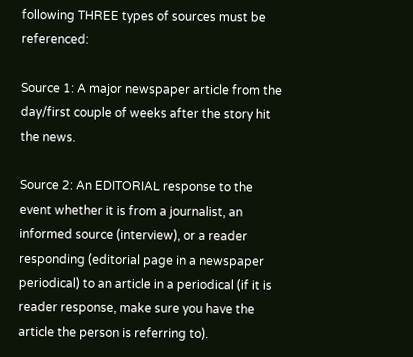following THREE types of sources must be referenced:

Source 1: A major newspaper article from the day/first couple of weeks after the story hit the news.

Source 2: An EDITORIAL response to the event whether it is from a journalist, an informed source (interview), or a reader responding (editorial page in a newspaper periodical) to an article in a periodical (if it is reader response, make sure you have the article the person is referring to).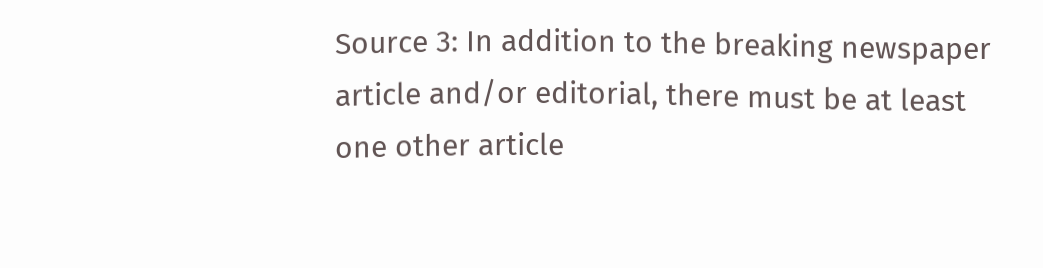Source 3: In addition to the breaking newspaper article and/or editorial, there must be at least one other article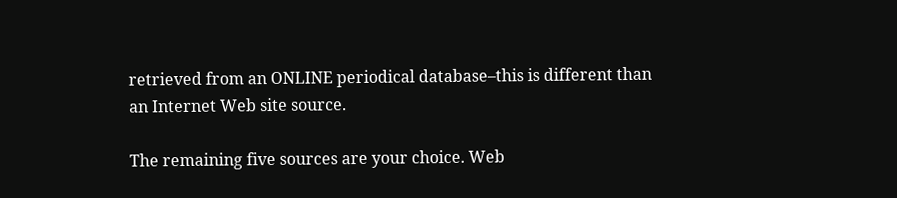retrieved from an ONLINE periodical database–this is different than an Internet Web site source.

The remaining five sources are your choice. Web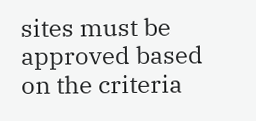sites must be approved based on the criteria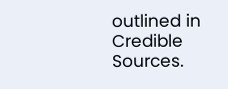outlined in Credible Sources.